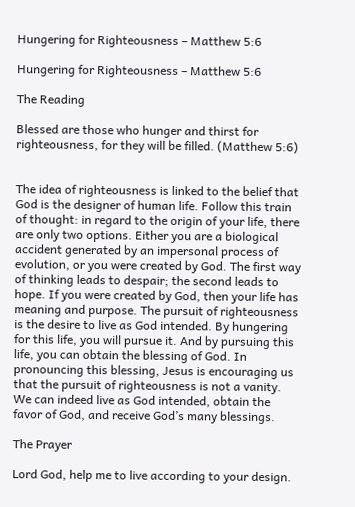Hungering for Righteousness – Matthew 5:6

Hungering for Righteousness – Matthew 5:6

The Reading

Blessed are those who hunger and thirst for righteousness, for they will be filled. (Matthew 5:6)


The idea of righteousness is linked to the belief that God is the designer of human life. Follow this train of thought: in regard to the origin of your life, there are only two options. Either you are a biological accident generated by an impersonal process of evolution, or you were created by God. The first way of thinking leads to despair; the second leads to hope. If you were created by God, then your life has meaning and purpose. The pursuit of righteousness is the desire to live as God intended. By hungering for this life, you will pursue it. And by pursuing this life, you can obtain the blessing of God. In pronouncing this blessing, Jesus is encouraging us that the pursuit of righteousness is not a vanity. We can indeed live as God intended, obtain the favor of God, and receive God’s many blessings.

The Prayer

Lord God, help me to live according to your design.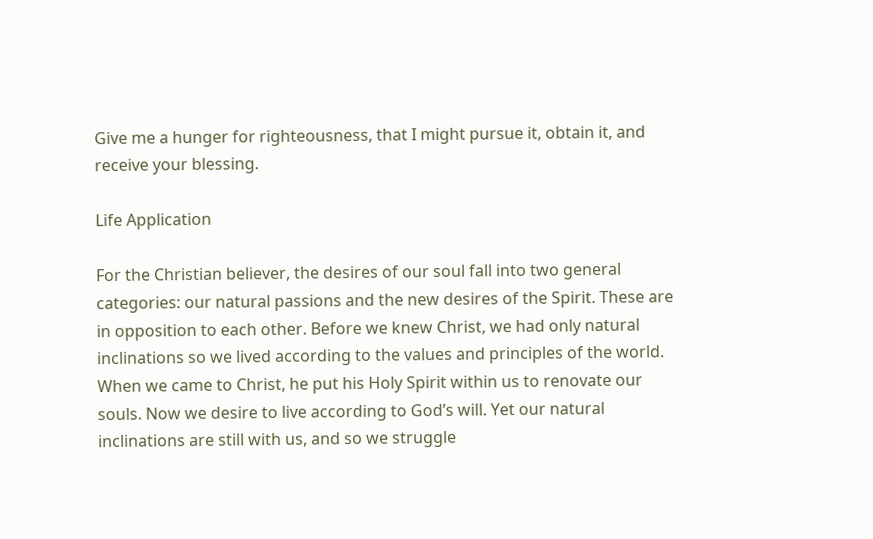Give me a hunger for righteousness, that I might pursue it, obtain it, and receive your blessing.

Life Application

For the Christian believer, the desires of our soul fall into two general categories: our natural passions and the new desires of the Spirit. These are in opposition to each other. Before we knew Christ, we had only natural inclinations so we lived according to the values and principles of the world. When we came to Christ, he put his Holy Spirit within us to renovate our souls. Now we desire to live according to God’s will. Yet our natural inclinations are still with us, and so we struggle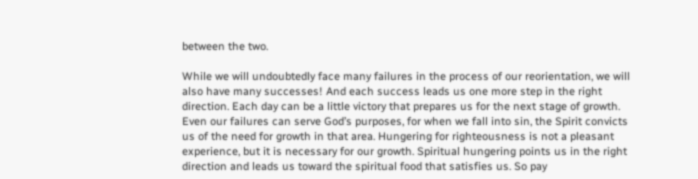between the two.

While we will undoubtedly face many failures in the process of our reorientation, we will also have many successes! And each success leads us one more step in the right direction. Each day can be a little victory that prepares us for the next stage of growth. Even our failures can serve God’s purposes, for when we fall into sin, the Spirit convicts us of the need for growth in that area. Hungering for righteousness is not a pleasant experience, but it is necessary for our growth. Spiritual hungering points us in the right direction and leads us toward the spiritual food that satisfies us. So pay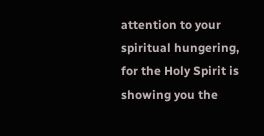attention to your spiritual hungering, for the Holy Spirit is showing you the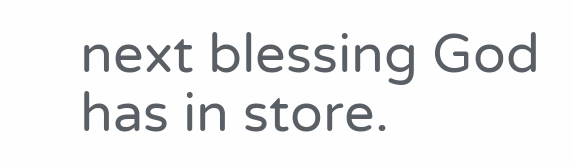next blessing God has in store.